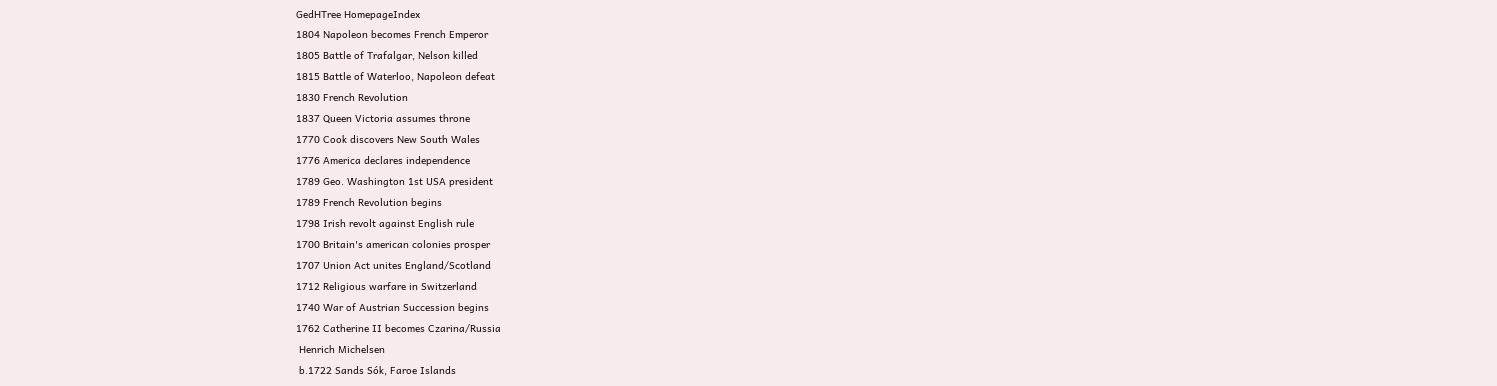GedHTree HomepageIndex
1804 Napoleon becomes French Emperor
1805 Battle of Trafalgar, Nelson killed
1815 Battle of Waterloo, Napoleon defeat
1830 French Revolution
1837 Queen Victoria assumes throne
1770 Cook discovers New South Wales
1776 America declares independence
1789 Geo. Washington 1st USA president
1789 French Revolution begins
1798 Irish revolt against English rule
1700 Britain's american colonies prosper
1707 Union Act unites England/Scotland
1712 Religious warfare in Switzerland
1740 War of Austrian Succession begins
1762 Catherine II becomes Czarina/Russia
 Henrich Michelsen
 b.1722 Sands Sók, Faroe Islands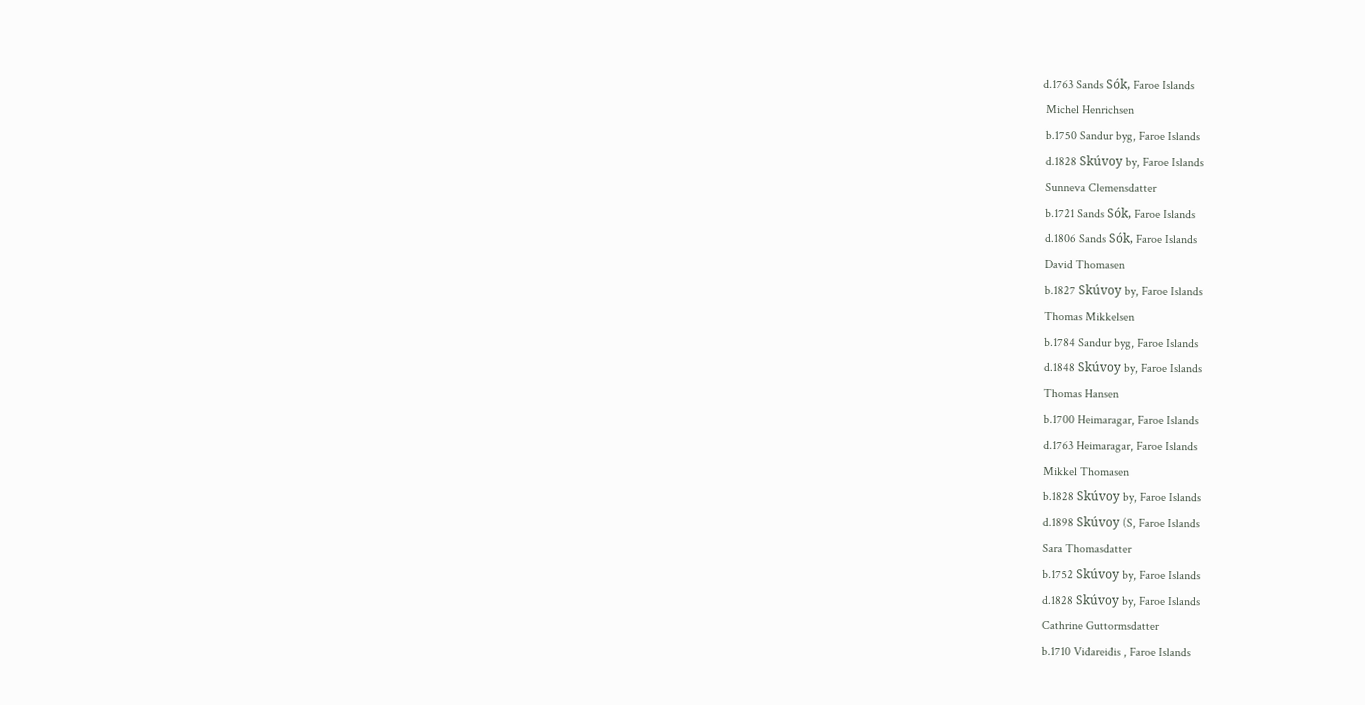d.1763 Sands Sók, Faroe Islands
 Michel Henrichsen
 b.1750 Sandur byg, Faroe Islands
 d.1828 Skúvoy by, Faroe Islands
 Sunneva Clemensdatter
 b.1721 Sands Sók, Faroe Islands
 d.1806 Sands Sók, Faroe Islands
 David Thomasen
 b.1827 Skúvoy by, Faroe Islands
 Thomas Mikkelsen
 b.1784 Sandur byg, Faroe Islands
 d.1848 Skúvoy by, Faroe Islands
 Thomas Hansen
 b.1700 Heimaragar, Faroe Islands
 d.1763 Heimaragar, Faroe Islands
 Mikkel Thomasen
 b.1828 Skúvoy by, Faroe Islands
 d.1898 Skúvoy (S, Faroe Islands
 Sara Thomasdatter
 b.1752 Skúvoy by, Faroe Islands
 d.1828 Skúvoy by, Faroe Islands
 Cathrine Guttormsdatter
 b.1710 Viđareiđis , Faroe Islands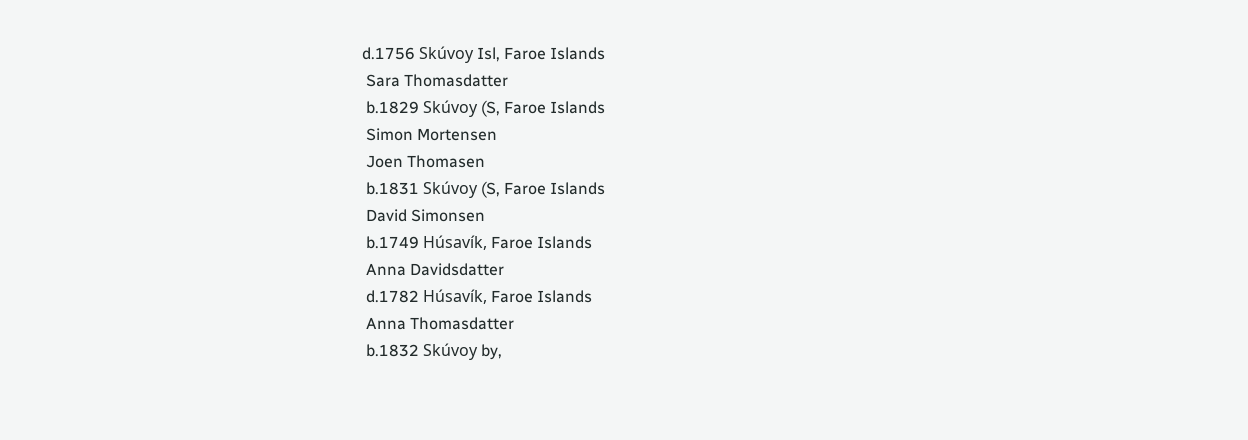d.1756 Skúvoy Isl, Faroe Islands
 Sara Thomasdatter
 b.1829 Skúvoy (S, Faroe Islands
 Simon Mortensen
 Joen Thomasen
 b.1831 Skúvoy (S, Faroe Islands
 David Simonsen
 b.1749 Húsavík, Faroe Islands
 Anna Davidsdatter
 d.1782 Húsavík, Faroe Islands
 Anna Thomasdatter
 b.1832 Skúvoy by,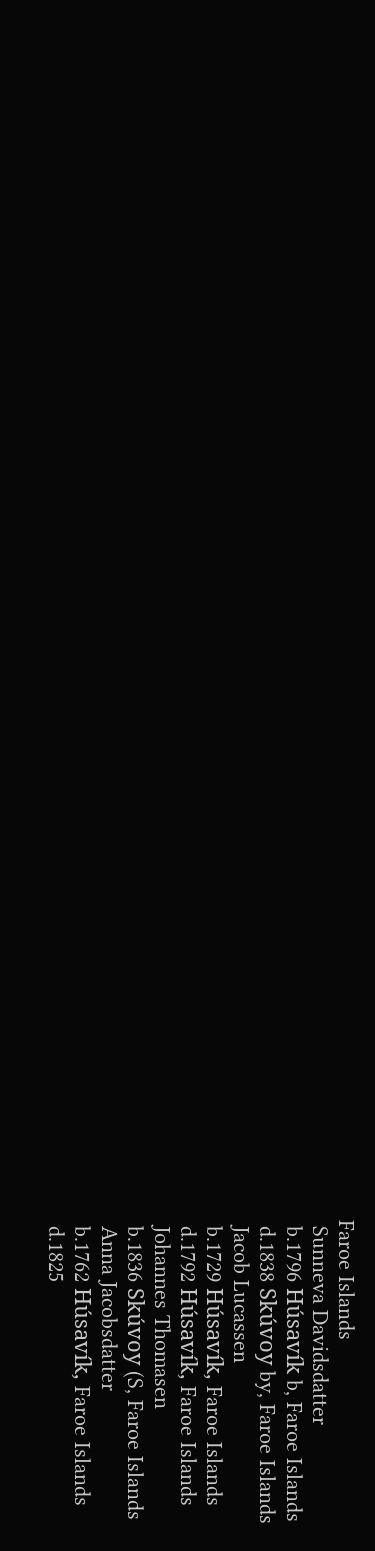Faroe Islands
 Sunneva Davidsdatter
 b.1796 Húsavík b, Faroe Islands
 d.1838 Skúvoy by, Faroe Islands
 Jacob Lucassen
 b.1729 Húsavík, Faroe Islands
 d.1792 Húsavík, Faroe Islands
 Johannes Thomasen
 b.1836 Skúvoy (S, Faroe Islands
 Anna Jacobsdatter
 b.1762 Húsavík, Faroe Islands
 d.1825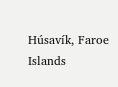Húsavík, Faroe Islands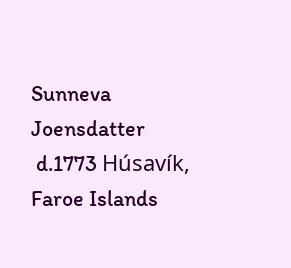Sunneva Joensdatter
 d.1773 Húsavík, Faroe Islands